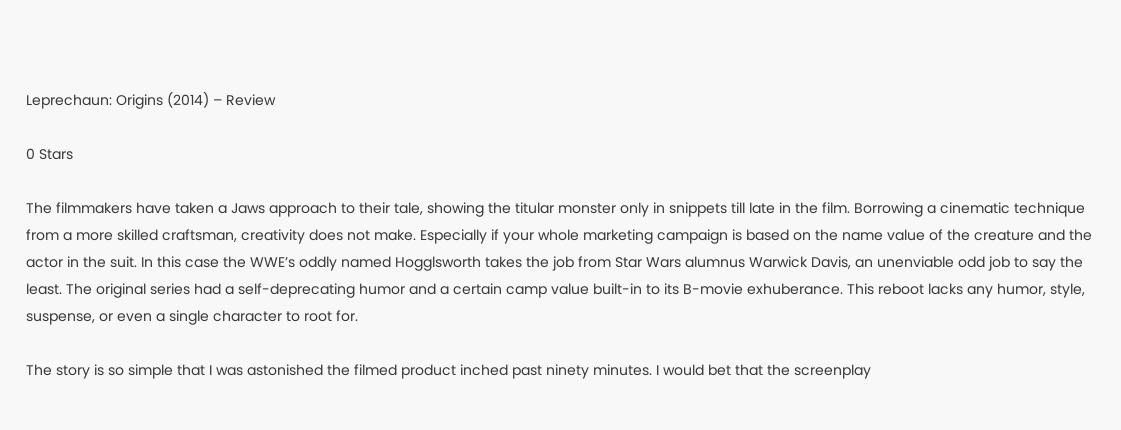Leprechaun: Origins (2014) – Review

0 Stars

The filmmakers have taken a Jaws approach to their tale, showing the titular monster only in snippets till late in the film. Borrowing a cinematic technique from a more skilled craftsman, creativity does not make. Especially if your whole marketing campaign is based on the name value of the creature and the actor in the suit. In this case the WWE’s oddly named Hogglsworth takes the job from Star Wars alumnus Warwick Davis, an unenviable odd job to say the least. The original series had a self-deprecating humor and a certain camp value built-in to its B-movie exhuberance. This reboot lacks any humor, style, suspense, or even a single character to root for.

The story is so simple that I was astonished the filmed product inched past ninety minutes. I would bet that the screenplay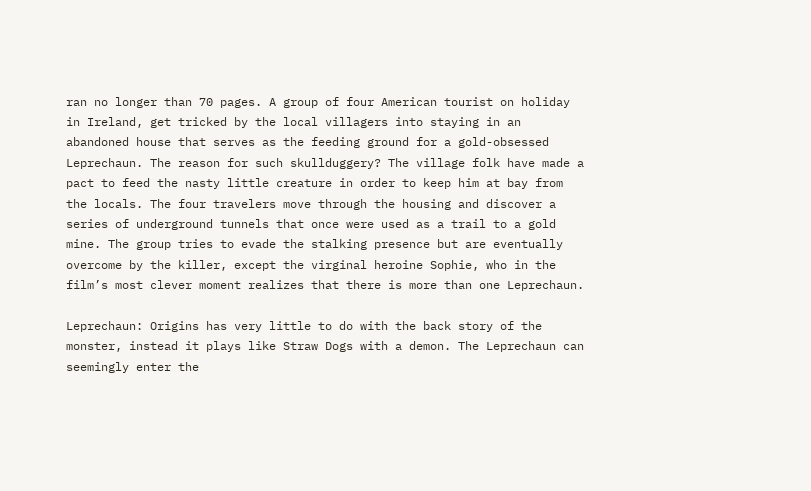ran no longer than 70 pages. A group of four American tourist on holiday in Ireland, get tricked by the local villagers into staying in an abandoned house that serves as the feeding ground for a gold-obsessed Leprechaun. The reason for such skullduggery? The village folk have made a pact to feed the nasty little creature in order to keep him at bay from the locals. The four travelers move through the housing and discover a series of underground tunnels that once were used as a trail to a gold mine. The group tries to evade the stalking presence but are eventually overcome by the killer, except the virginal heroine Sophie, who in the film’s most clever moment realizes that there is more than one Leprechaun.

Leprechaun: Origins has very little to do with the back story of the monster, instead it plays like Straw Dogs with a demon. The Leprechaun can seemingly enter the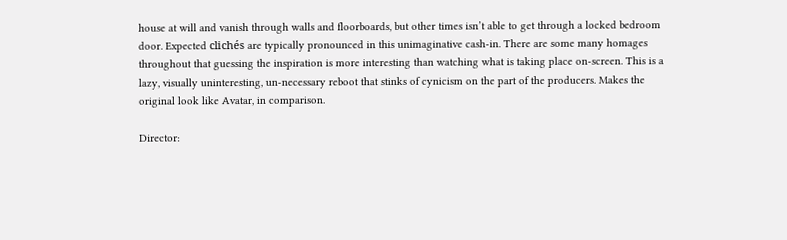house at will and vanish through walls and floorboards, but other times isn’t able to get through a locked bedroom door. Expected clichés are typically pronounced in this unimaginative cash-in. There are some many homages throughout that guessing the inspiration is more interesting than watching what is taking place on-screen. This is a lazy, visually uninteresting, un-necessary reboot that stinks of cynicism on the part of the producers. Makes the original look like Avatar, in comparison.

Director: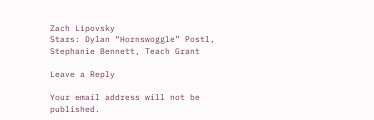Zach Lipovsky
Stars: Dylan “Hornswoggle” Postl, Stephanie Bennett, Teach Grant

Leave a Reply

Your email address will not be published.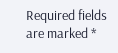Required fields are marked *